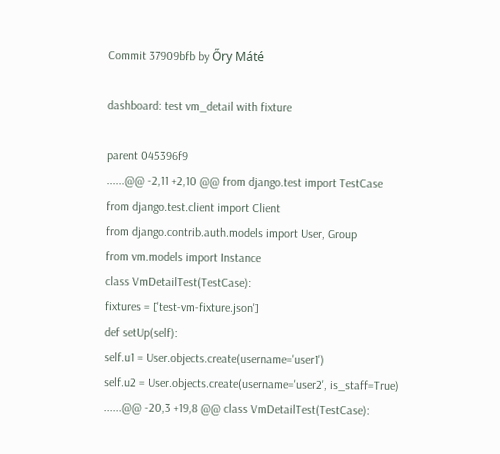Commit 37909bfb by Őry Máté

dashboard: test vm_detail with fixture

parent 045396f9
......@@ -2,11 +2,10 @@ from django.test import TestCase
from django.test.client import Client
from django.contrib.auth.models import User, Group
from vm.models import Instance
class VmDetailTest(TestCase):
fixtures = ['test-vm-fixture.json']
def setUp(self):
self.u1 = User.objects.create(username='user1')
self.u2 = User.objects.create(username='user2', is_staff=True)
......@@ -20,3 +19,8 @@ class VmDetailTest(TestCase):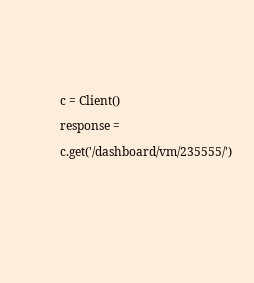c = Client()
response = c.get('/dashboard/vm/235555/')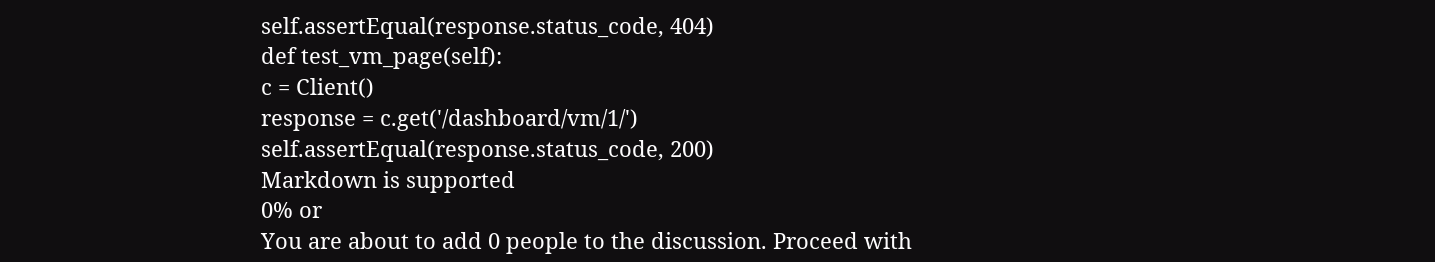self.assertEqual(response.status_code, 404)
def test_vm_page(self):
c = Client()
response = c.get('/dashboard/vm/1/')
self.assertEqual(response.status_code, 200)
Markdown is supported
0% or
You are about to add 0 people to the discussion. Proceed with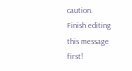caution.
Finish editing this message first!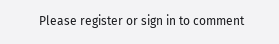Please register or sign in to comment